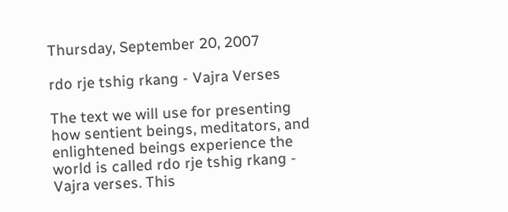Thursday, September 20, 2007

rdo rje tshig rkang - Vajra Verses

The text we will use for presenting how sentient beings, meditators, and enlightened beings experience the world is called rdo rje tshig rkang - Vajra verses. This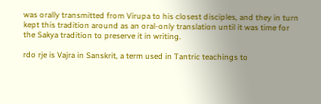was orally transmitted from Virupa to his closest disciples, and they in turn kept this tradition around as an oral-only translation until it was time for the Sakya tradition to preserve it in writing.

rdo rje is Vajra in Sanskrit, a term used in Tantric teachings to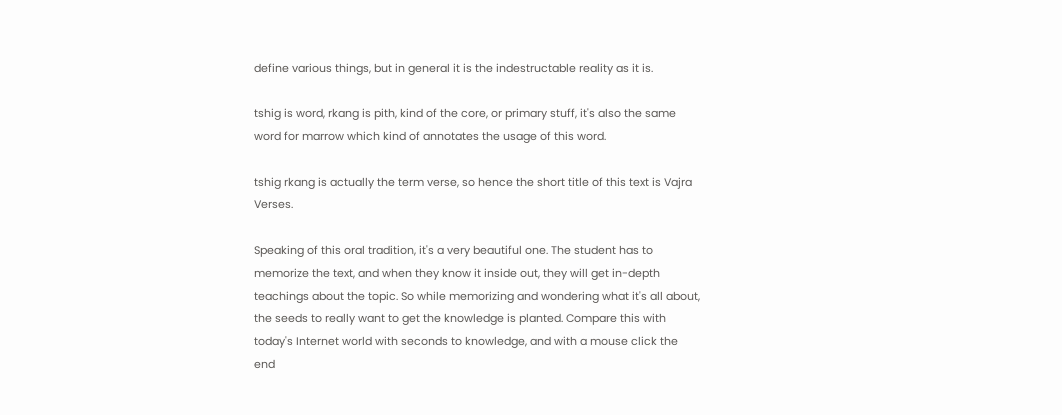define various things, but in general it is the indestructable reality as it is.

tshig is word, rkang is pith, kind of the core, or primary stuff, it's also the same word for marrow which kind of annotates the usage of this word.

tshig rkang is actually the term verse, so hence the short title of this text is Vajra Verses.

Speaking of this oral tradition, it's a very beautiful one. The student has to memorize the text, and when they know it inside out, they will get in-depth teachings about the topic. So while memorizing and wondering what it's all about, the seeds to really want to get the knowledge is planted. Compare this with today's Internet world with seconds to knowledge, and with a mouse click the end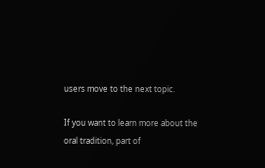users move to the next topic.

If you want to learn more about the oral tradition, part of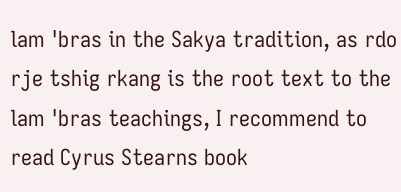lam 'bras in the Sakya tradition, as rdo rje tshig rkang is the root text to the lam 'bras teachings, I recommend to read Cyrus Stearns book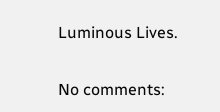Luminous Lives.

No comments: